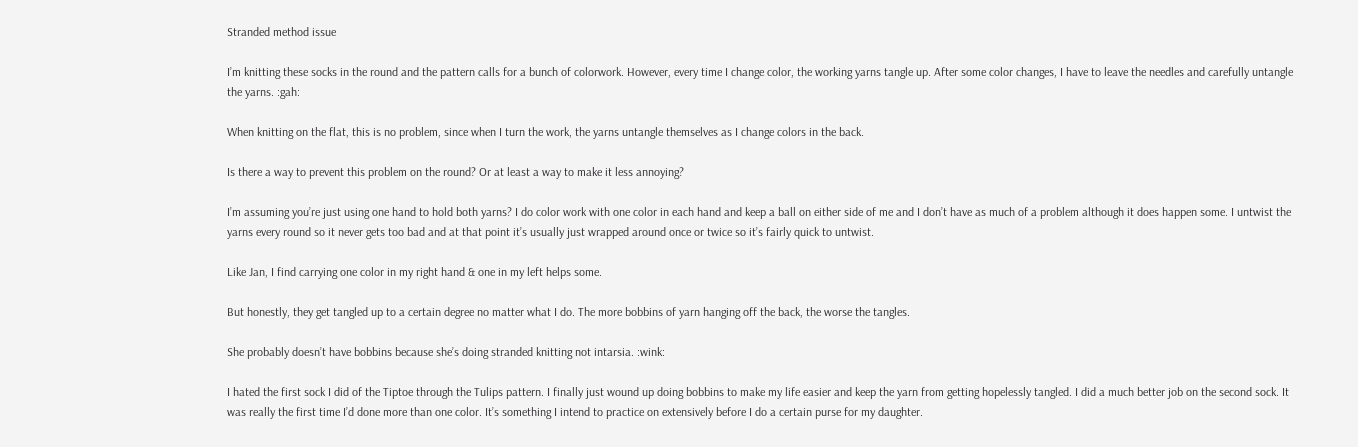Stranded method issue

I’m knitting these socks in the round and the pattern calls for a bunch of colorwork. However, every time I change color, the working yarns tangle up. After some color changes, I have to leave the needles and carefully untangle the yarns. :gah:

When knitting on the flat, this is no problem, since when I turn the work, the yarns untangle themselves as I change colors in the back.

Is there a way to prevent this problem on the round? Or at least a way to make it less annoying?

I’m assuming you’re just using one hand to hold both yarns? I do color work with one color in each hand and keep a ball on either side of me and I don’t have as much of a problem although it does happen some. I untwist the yarns every round so it never gets too bad and at that point it’s usually just wrapped around once or twice so it’s fairly quick to untwist.

Like Jan, I find carrying one color in my right hand & one in my left helps some.

But honestly, they get tangled up to a certain degree no matter what I do. The more bobbins of yarn hanging off the back, the worse the tangles.

She probably doesn’t have bobbins because she’s doing stranded knitting not intarsia. :wink:

I hated the first sock I did of the Tiptoe through the Tulips pattern. I finally just wound up doing bobbins to make my life easier and keep the yarn from getting hopelessly tangled. I did a much better job on the second sock. It was really the first time I’d done more than one color. It’s something I intend to practice on extensively before I do a certain purse for my daughter.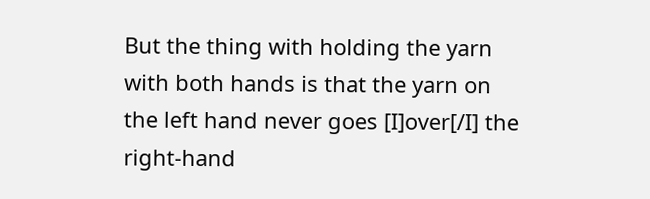But the thing with holding the yarn with both hands is that the yarn on the left hand never goes [I]over[/I] the right-hand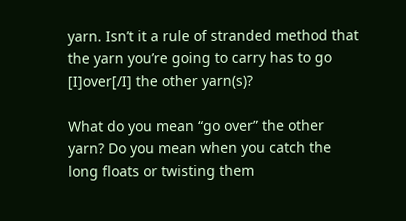yarn. Isn’t it a rule of stranded method that the yarn you’re going to carry has to go [I]over[/I] the other yarn(s)?

What do you mean “go over” the other yarn? Do you mean when you catch the long floats or twisting them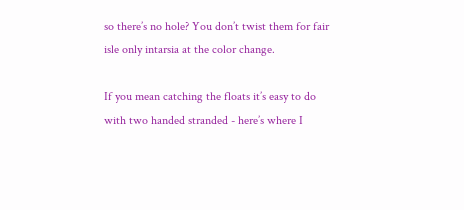so there’s no hole? You don’t twist them for fair isle only intarsia at the color change.

If you mean catching the floats it’s easy to do with two handed stranded - here’s where I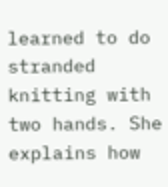learned to do stranded knitting with two hands. She explains how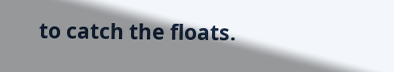to catch the floats.